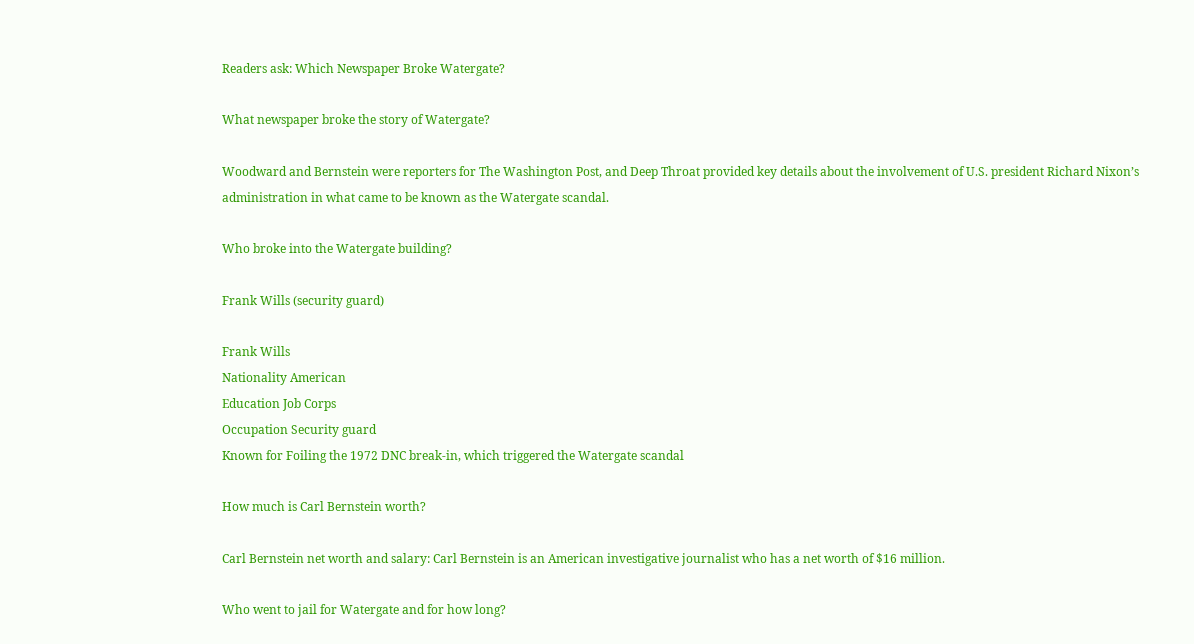Readers ask: Which Newspaper Broke Watergate?

What newspaper broke the story of Watergate?

Woodward and Bernstein were reporters for The Washington Post, and Deep Throat provided key details about the involvement of U.S. president Richard Nixon’s administration in what came to be known as the Watergate scandal.

Who broke into the Watergate building?

Frank Wills (security guard)

Frank Wills
Nationality American
Education Job Corps
Occupation Security guard
Known for Foiling the 1972 DNC break-in, which triggered the Watergate scandal

How much is Carl Bernstein worth?

Carl Bernstein net worth and salary: Carl Bernstein is an American investigative journalist who has a net worth of $16 million.

Who went to jail for Watergate and for how long?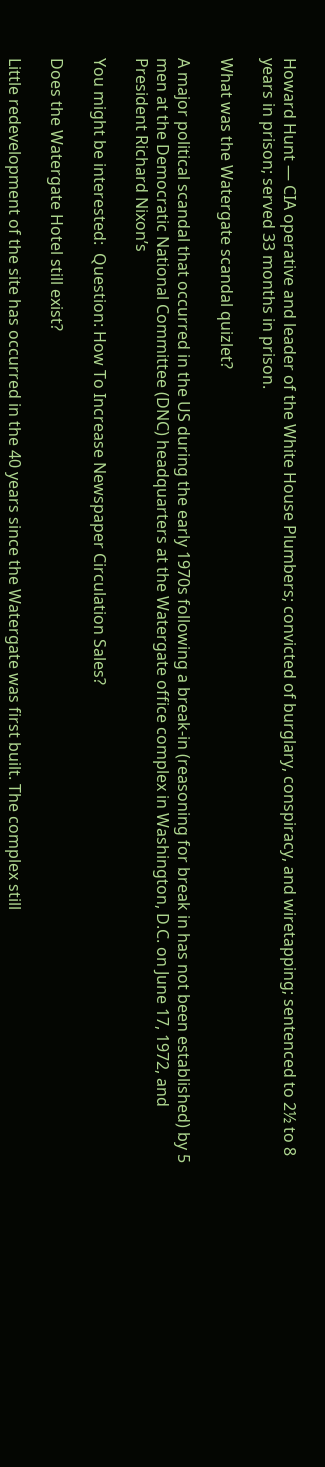Howard Hunt — CIA operative and leader of the White House Plumbers; convicted of burglary, conspiracy, and wiretapping; sentenced to 2½ to 8 years in prison; served 33 months in prison.

What was the Watergate scandal quizlet?

A major political scandal that occurred in the US during the early 1970s following a break-in (reasoning for break in has not been established) by 5 men at the Democratic National Committee (DNC) headquarters at the Watergate office complex in Washington, D.C. on June 17, 1972, and President Richard Nixon’s

You might be interested:  Question: How To Increase Newspaper Circulation Sales?

Does the Watergate Hotel still exist?

Little redevelopment of the site has occurred in the 40 years since the Watergate was first built. The complex still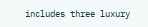includes three luxury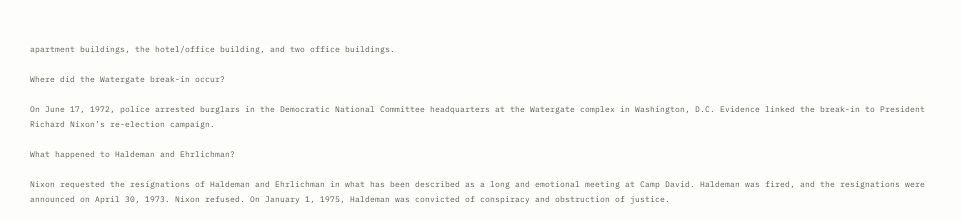apartment buildings, the hotel/office building, and two office buildings.

Where did the Watergate break-in occur?

On June 17, 1972, police arrested burglars in the Democratic National Committee headquarters at the Watergate complex in Washington, D.C. Evidence linked the break-in to President Richard Nixon’s re-election campaign.

What happened to Haldeman and Ehrlichman?

Nixon requested the resignations of Haldeman and Ehrlichman in what has been described as a long and emotional meeting at Camp David. Haldeman was fired, and the resignations were announced on April 30, 1973. Nixon refused. On January 1, 1975, Haldeman was convicted of conspiracy and obstruction of justice.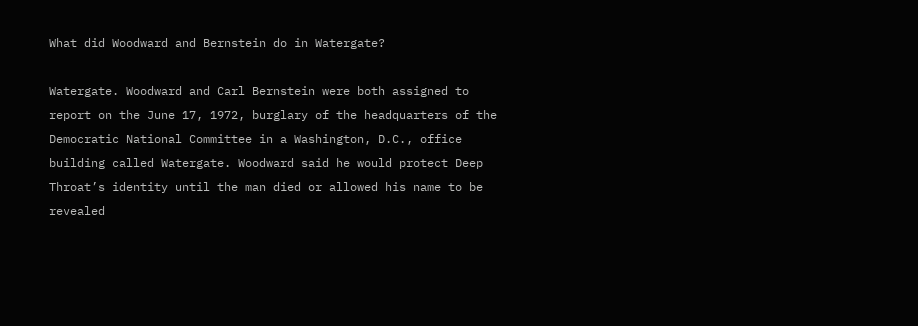What did Woodward and Bernstein do in Watergate?

Watergate. Woodward and Carl Bernstein were both assigned to report on the June 17, 1972, burglary of the headquarters of the Democratic National Committee in a Washington, D.C., office building called Watergate. Woodward said he would protect Deep Throat’s identity until the man died or allowed his name to be revealed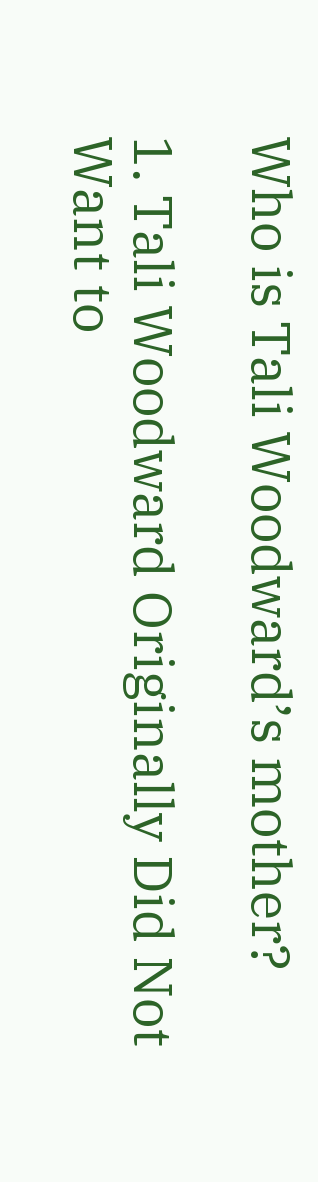Who is Tali Woodward’s mother?

1. Tali Woodward Originally Did Not Want to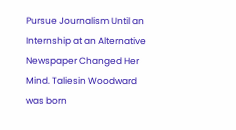Pursue Journalism Until an Internship at an Alternative Newspaper Changed Her Mind. Taliesin Woodward was born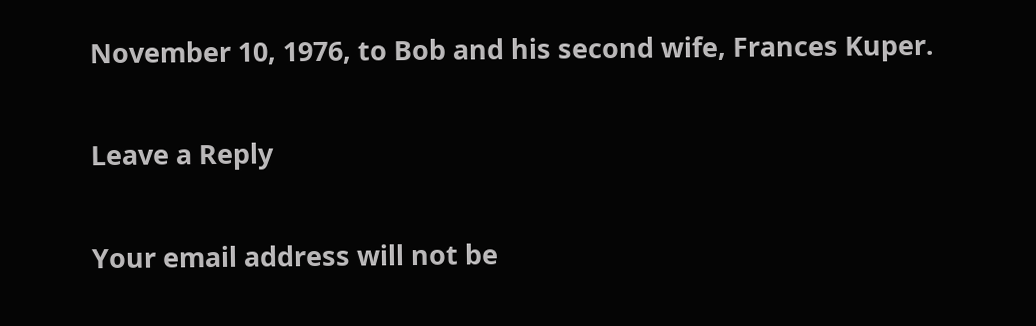November 10, 1976, to Bob and his second wife, Frances Kuper.

Leave a Reply

Your email address will not be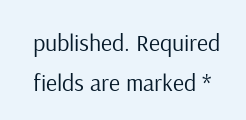published. Required fields are marked *